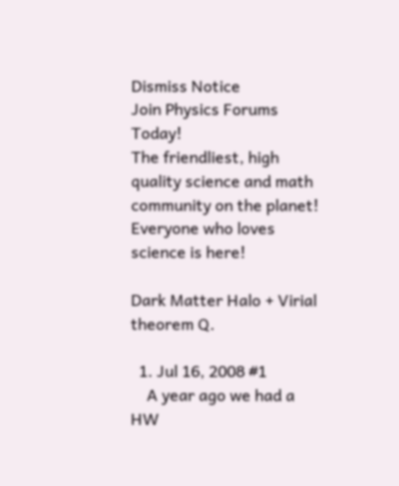Dismiss Notice
Join Physics Forums Today!
The friendliest, high quality science and math community on the planet! Everyone who loves science is here!

Dark Matter Halo + Virial theorem Q.

  1. Jul 16, 2008 #1
    A year ago we had a HW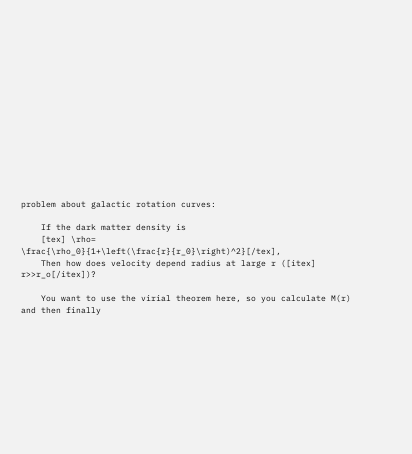problem about galactic rotation curves:

    If the dark matter density is
    [tex] \rho= \frac{\rho_0}{1+\left(\frac{r}{r_0}\right)^2}[/tex],
    Then how does velocity depend radius at large r ([itex] r>>r_o[/itex])?

    You want to use the virial theorem here, so you calculate M(r) and then finally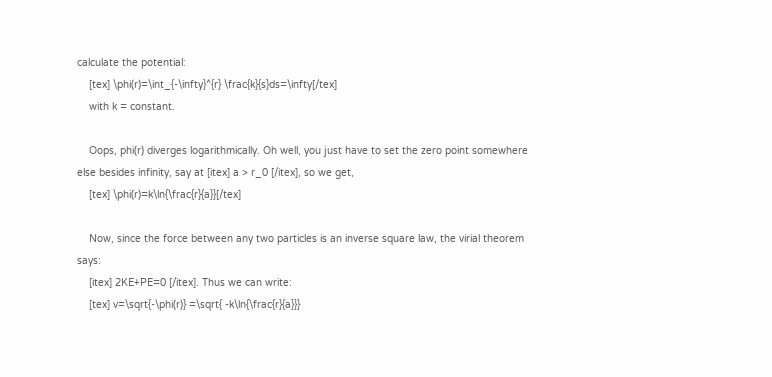calculate the potential:
    [tex] \phi(r)=\int_{-\infty}^{r} \frac{k}{s}ds=\infty[/tex]
    with k = constant.

    Oops, phi(r) diverges logarithmically. Oh well, you just have to set the zero point somewhere else besides infinity, say at [itex] a > r_0 [/itex], so we get,
    [tex] \phi(r)=k\ln{\frac{r}{a}}[/tex]

    Now, since the force between any two particles is an inverse square law, the virial theorem says:
    [itex] 2KE+PE=0 [/itex]. Thus we can write:
    [tex] v=\sqrt{-\phi(r)} =\sqrt{ -k\ln{\frac{r}{a}}}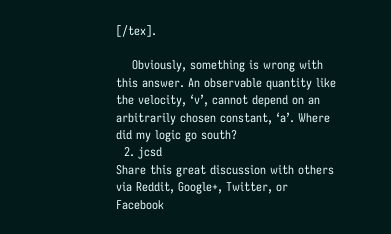[/tex].

    Obviously, something is wrong with this answer. An observable quantity like the velocity, ‘v’, cannot depend on an arbitrarily chosen constant, ‘a’. Where did my logic go south?
  2. jcsd
Share this great discussion with others via Reddit, Google+, Twitter, or Facebook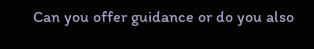Can you offer guidance or do you also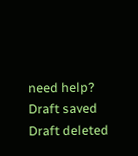need help?
Draft saved Draft deleted